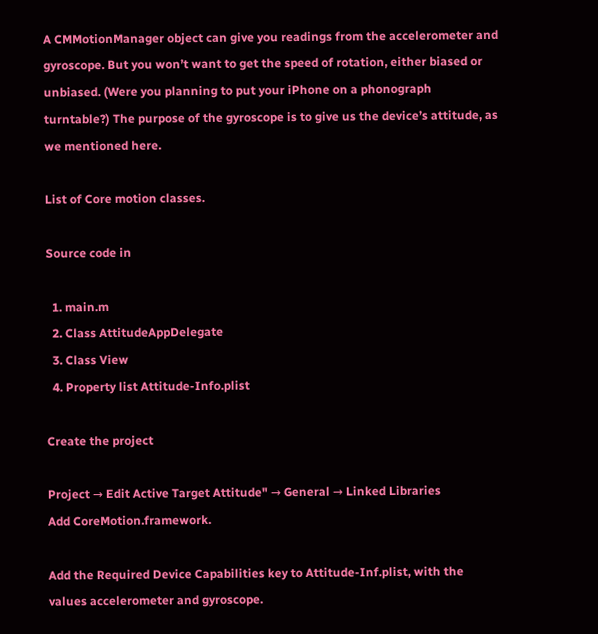A CMMotionManager object can give you readings from the accelerometer and gyroscope. But you won’t want to get the speed of rotation, either biased or unbiased. (Were you planning to put your iPhone on a phonograph turntable?) The purpose of the gyroscope is to give us the device’s attitude, as we mentioned here.

List of Core motion classes.

Source code in

  1. main.m
  2. Class AttitudeAppDelegate
  3. Class View
  4. Property list Attitude-Info.plist

Create the project

Project → Edit Active Target Attitude" → General → Linked Libraries
Add CoreMotion.framework.

Add the Required Device Capabilities key to Attitude-Inf.plist, with the values accelerometer and gyroscope.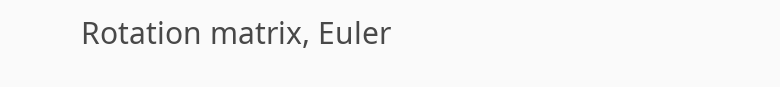Rotation matrix, Euler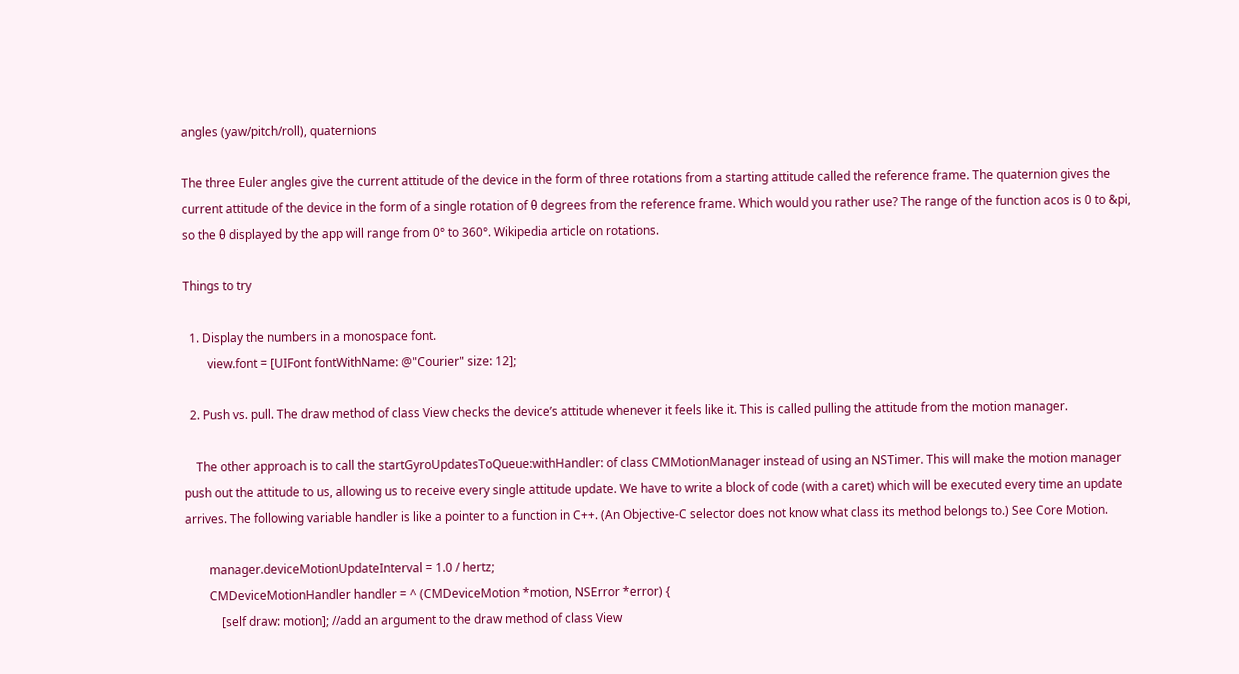angles (yaw/pitch/roll), quaternions

The three Euler angles give the current attitude of the device in the form of three rotations from a starting attitude called the reference frame. The quaternion gives the current attitude of the device in the form of a single rotation of θ degrees from the reference frame. Which would you rather use? The range of the function acos is 0 to &pi, so the θ displayed by the app will range from 0° to 360°. Wikipedia article on rotations.

Things to try

  1. Display the numbers in a monospace font.
        view.font = [UIFont fontWithName: @"Courier" size: 12];

  2. Push vs. pull. The draw method of class View checks the device’s attitude whenever it feels like it. This is called pulling the attitude from the motion manager.

    The other approach is to call the startGyroUpdatesToQueue:withHandler: of class CMMotionManager instead of using an NSTimer. This will make the motion manager push out the attitude to us, allowing us to receive every single attitude update. We have to write a block of code (with a caret) which will be executed every time an update arrives. The following variable handler is like a pointer to a function in C++. (An Objective-C selector does not know what class its method belongs to.) See Core Motion.

        manager.deviceMotionUpdateInterval = 1.0 / hertz;
        CMDeviceMotionHandler handler = ^ (CMDeviceMotion *motion, NSError *error) {
            [self draw: motion]; //add an argument to the draw method of class View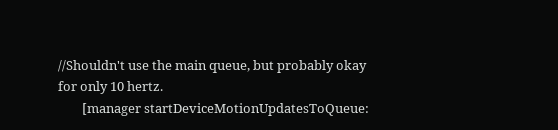//Shouldn't use the main queue, but probably okay for only 10 hertz.
        [manager startDeviceMotionUpdatesToQueue: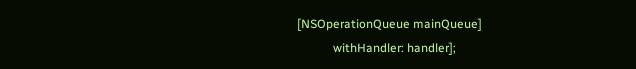[NSOperationQueue mainQueue]
            withHandler: handler];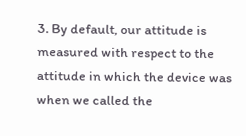3. By default, our attitude is measured with respect to the attitude in which the device was when we called the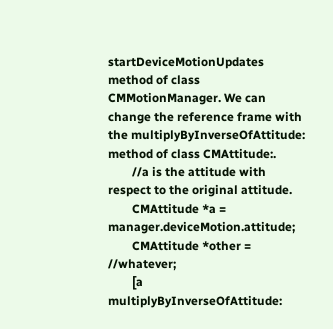startDeviceMotionUpdates method of class CMMotionManager. We can change the reference frame with the multiplyByInverseOfAttitude: method of class CMAttitude:.
        //a is the attitude with respect to the original attitude.
        CMAttitude *a = manager.deviceMotion.attitude;
        CMAttitude *other = //whatever;
        [a multiplyByInverseOfAttitude: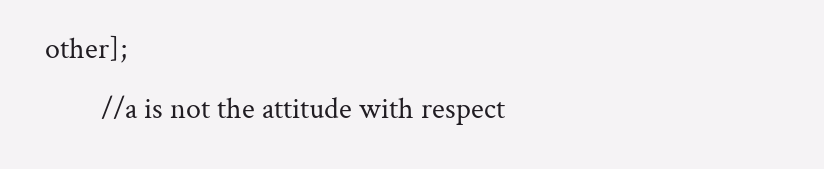other];
        //a is not the attitude with respect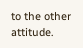to the other attitude.